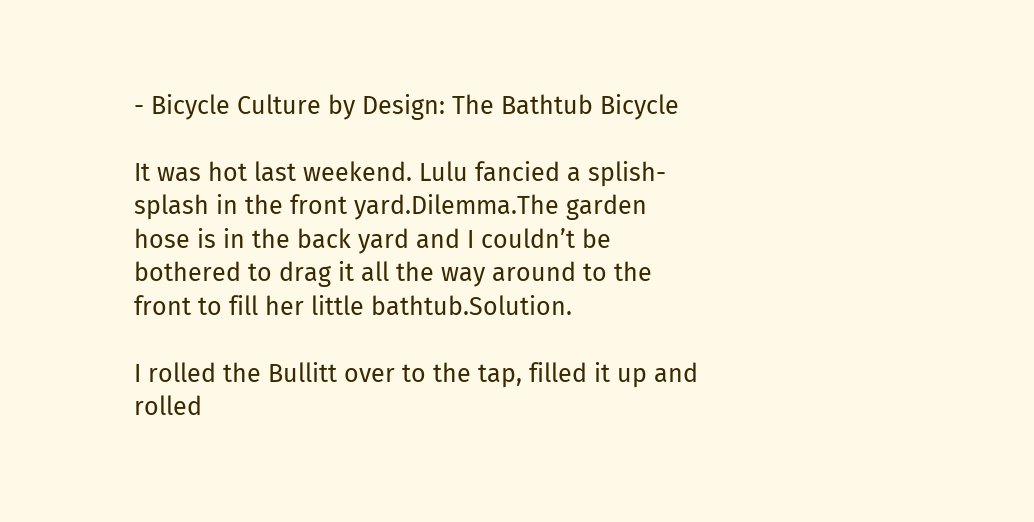- Bicycle Culture by Design: The Bathtub Bicycle

It was hot last weekend. Lulu fancied a splish-splash in the front yard.Dilemma.The garden hose is in the back yard and I couldn’t be bothered to drag it all the way around to the front to fill her little bathtub.Solution.

I rolled the Bullitt over to the tap, filled it up and rolled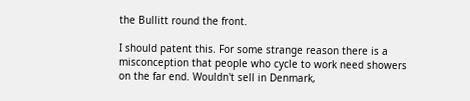the Bullitt round the front.

I should patent this. For some strange reason there is a misconception that people who cycle to work need showers on the far end. Wouldn't sell in Denmark,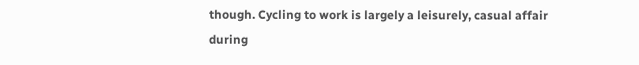though. Cycling to work is largely a leisurely, casual affair during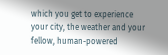which you get to experience your city, the weather and your fellow, human-powered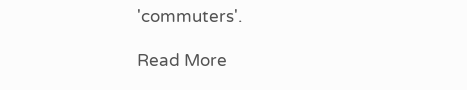'commuters'.

Read More